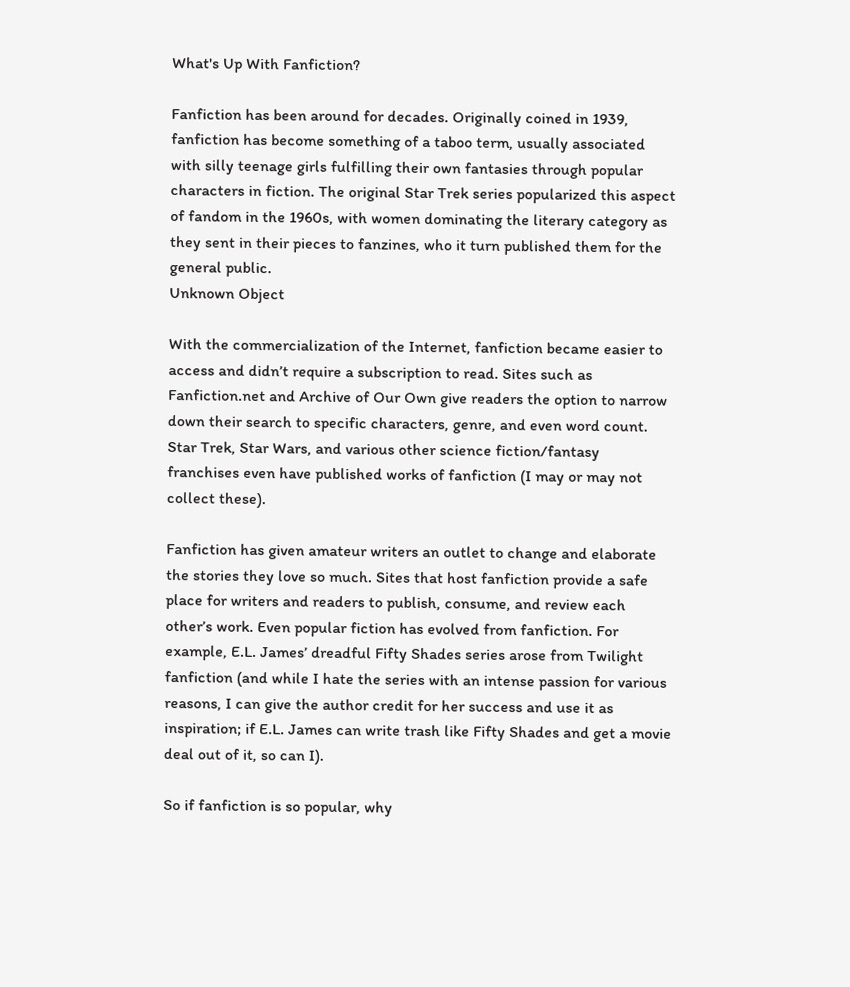What's Up With Fanfiction?

Fanfiction has been around for decades. Originally coined in 1939, fanfiction has become something of a taboo term, usually associated with silly teenage girls fulfilling their own fantasies through popular characters in fiction. The original Star Trek series popularized this aspect of fandom in the 1960s, with women dominating the literary category as they sent in their pieces to fanzines, who it turn published them for the general public.
Unknown Object

With the commercialization of the Internet, fanfiction became easier to access and didn’t require a subscription to read. Sites such as Fanfiction.net and Archive of Our Own give readers the option to narrow down their search to specific characters, genre, and even word count. Star Trek, Star Wars, and various other science fiction/fantasy franchises even have published works of fanfiction (I may or may not collect these).

Fanfiction has given amateur writers an outlet to change and elaborate the stories they love so much. Sites that host fanfiction provide a safe place for writers and readers to publish, consume, and review each other’s work. Even popular fiction has evolved from fanfiction. For example, E.L. James’ dreadful Fifty Shades series arose from Twilight fanfiction (and while I hate the series with an intense passion for various reasons, I can give the author credit for her success and use it as inspiration; if E.L. James can write trash like Fifty Shades and get a movie deal out of it, so can I).

So if fanfiction is so popular, why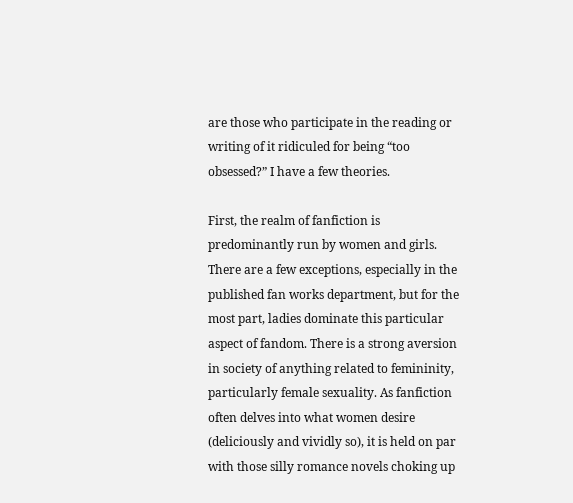are those who participate in the reading or writing of it ridiculed for being “too obsessed?” I have a few theories.

First, the realm of fanfiction is predominantly run by women and girls. There are a few exceptions, especially in the published fan works department, but for the most part, ladies dominate this particular aspect of fandom. There is a strong aversion in society of anything related to femininity, particularly female sexuality. As fanfiction often delves into what women desire (deliciously and vividly so), it is held on par with those silly romance novels choking up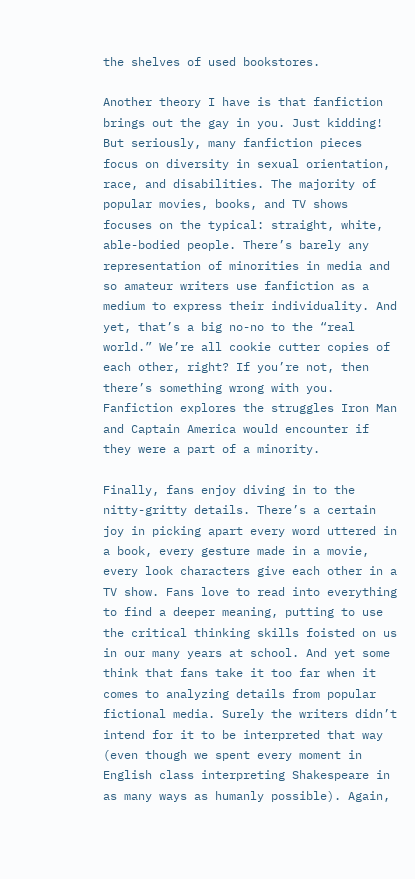the shelves of used bookstores.

Another theory I have is that fanfiction brings out the gay in you. Just kidding! But seriously, many fanfiction pieces focus on diversity in sexual orientation, race, and disabilities. The majority of popular movies, books, and TV shows focuses on the typical: straight, white, able-bodied people. There’s barely any representation of minorities in media and so amateur writers use fanfiction as a medium to express their individuality. And yet, that’s a big no-no to the “real world.” We’re all cookie cutter copies of each other, right? If you’re not, then there’s something wrong with you. Fanfiction explores the struggles Iron Man and Captain America would encounter if they were a part of a minority.

Finally, fans enjoy diving in to the nitty-gritty details. There’s a certain joy in picking apart every word uttered in a book, every gesture made in a movie, every look characters give each other in a TV show. Fans love to read into everything to find a deeper meaning, putting to use the critical thinking skills foisted on us in our many years at school. And yet some think that fans take it too far when it comes to analyzing details from popular fictional media. Surely the writers didn’t intend for it to be interpreted that way (even though we spent every moment in English class interpreting Shakespeare in as many ways as humanly possible). Again,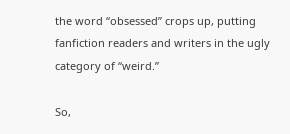the word “obsessed” crops up, putting fanfiction readers and writers in the ugly category of “weird.”

So,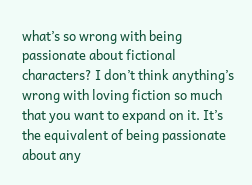what’s so wrong with being passionate about fictional characters? I don’t think anything’s wrong with loving fiction so much that you want to expand on it. It’s the equivalent of being passionate about any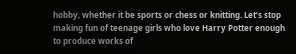hobby, whether it be sports or chess or knitting. Let’s stop making fun of teenage girls who love Harry Potter enough to produce works of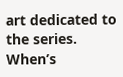art dedicated to the series. When’s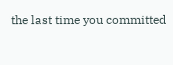the last time you committed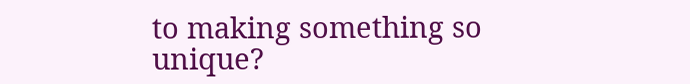to making something so unique?